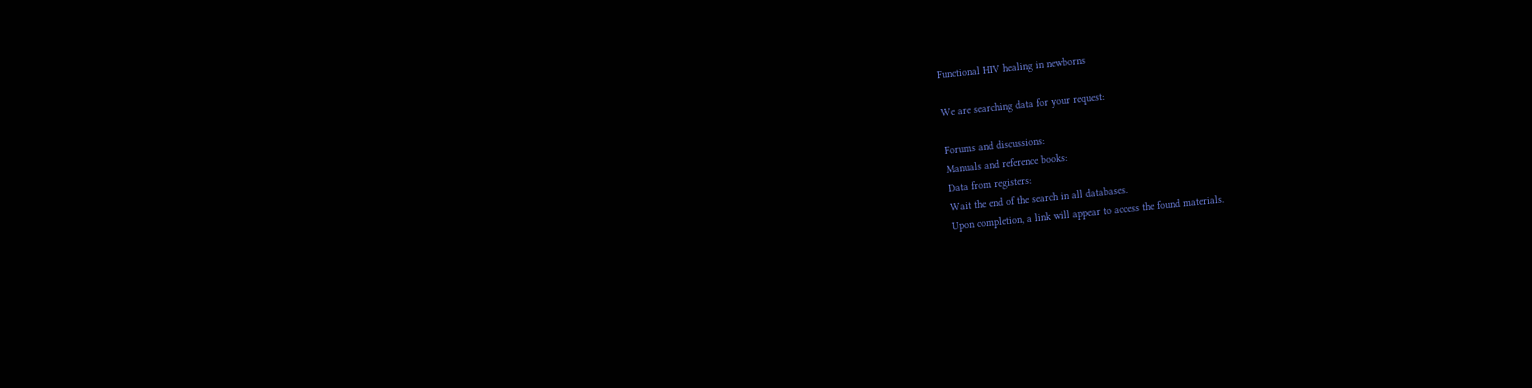Functional HIV healing in newborns

We are searching data for your request:

Forums and discussions:
Manuals and reference books:
Data from registers:
Wait the end of the search in all databases.
Upon completion, a link will appear to access the found materials.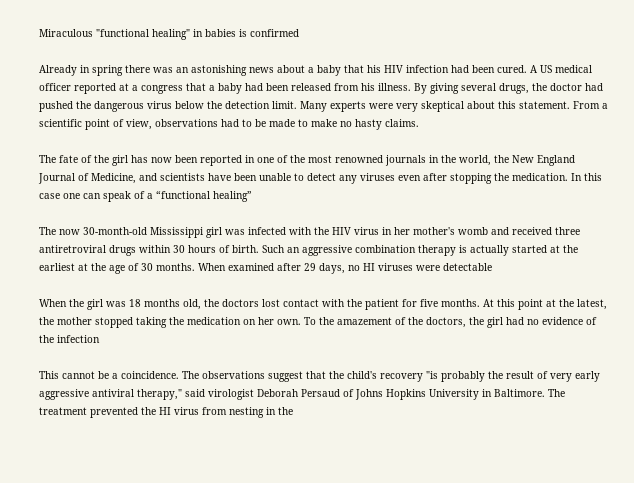Miraculous "functional healing" in babies is confirmed

Already in spring there was an astonishing news about a baby that his HIV infection had been cured. A US medical officer reported at a congress that a baby had been released from his illness. By giving several drugs, the doctor had pushed the dangerous virus below the detection limit. Many experts were very skeptical about this statement. From a scientific point of view, observations had to be made to make no hasty claims.

The fate of the girl has now been reported in one of the most renowned journals in the world, the New England Journal of Medicine, and scientists have been unable to detect any viruses even after stopping the medication. In this case one can speak of a “functional healing”

The now 30-month-old Mississippi girl was infected with the HIV virus in her mother's womb and received three antiretroviral drugs within 30 hours of birth. Such an aggressive combination therapy is actually started at the earliest at the age of 30 months. When examined after 29 days, no HI viruses were detectable

When the girl was 18 months old, the doctors lost contact with the patient for five months. At this point at the latest, the mother stopped taking the medication on her own. To the amazement of the doctors, the girl had no evidence of the infection

This cannot be a coincidence. The observations suggest that the child's recovery "is probably the result of very early aggressive antiviral therapy," said virologist Deborah Persaud of Johns Hopkins University in Baltimore. The treatment prevented the HI virus from nesting in the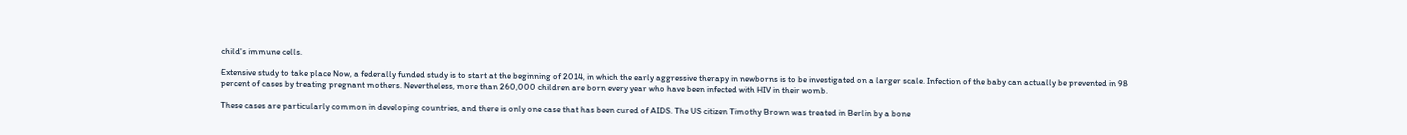child's immune cells.

Extensive study to take place Now, a federally funded study is to start at the beginning of 2014, in which the early aggressive therapy in newborns is to be investigated on a larger scale. Infection of the baby can actually be prevented in 98 percent of cases by treating pregnant mothers. Nevertheless, more than 260,000 children are born every year who have been infected with HIV in their womb.

These cases are particularly common in developing countries, and there is only one case that has been cured of AIDS. The US citizen Timothy Brown was treated in Berlin by a bone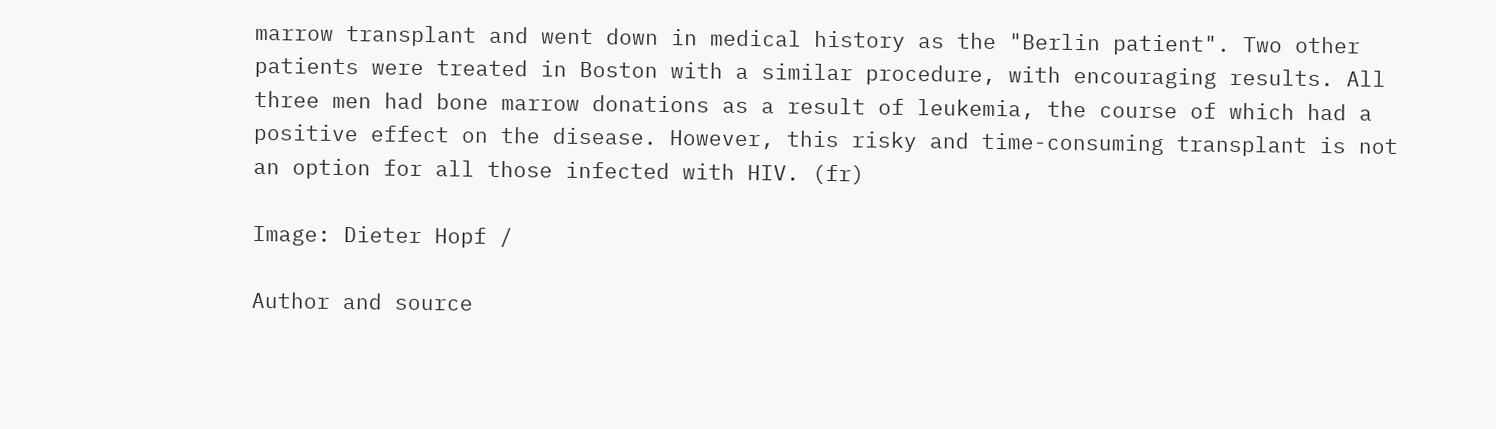marrow transplant and went down in medical history as the "Berlin patient". Two other patients were treated in Boston with a similar procedure, with encouraging results. All three men had bone marrow donations as a result of leukemia, the course of which had a positive effect on the disease. However, this risky and time-consuming transplant is not an option for all those infected with HIV. (fr)

Image: Dieter Hopf /

Author and source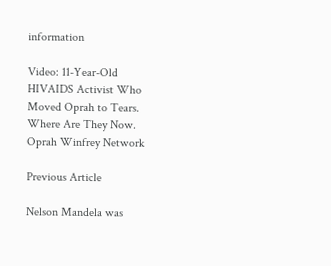information

Video: 11-Year-Old HIVAIDS Activist Who Moved Oprah to Tears. Where Are They Now. Oprah Winfrey Network

Previous Article

Nelson Mandela was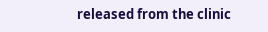released from the clinic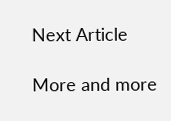Next Article

More and more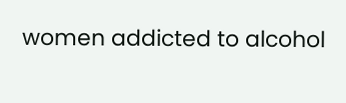women addicted to alcohol